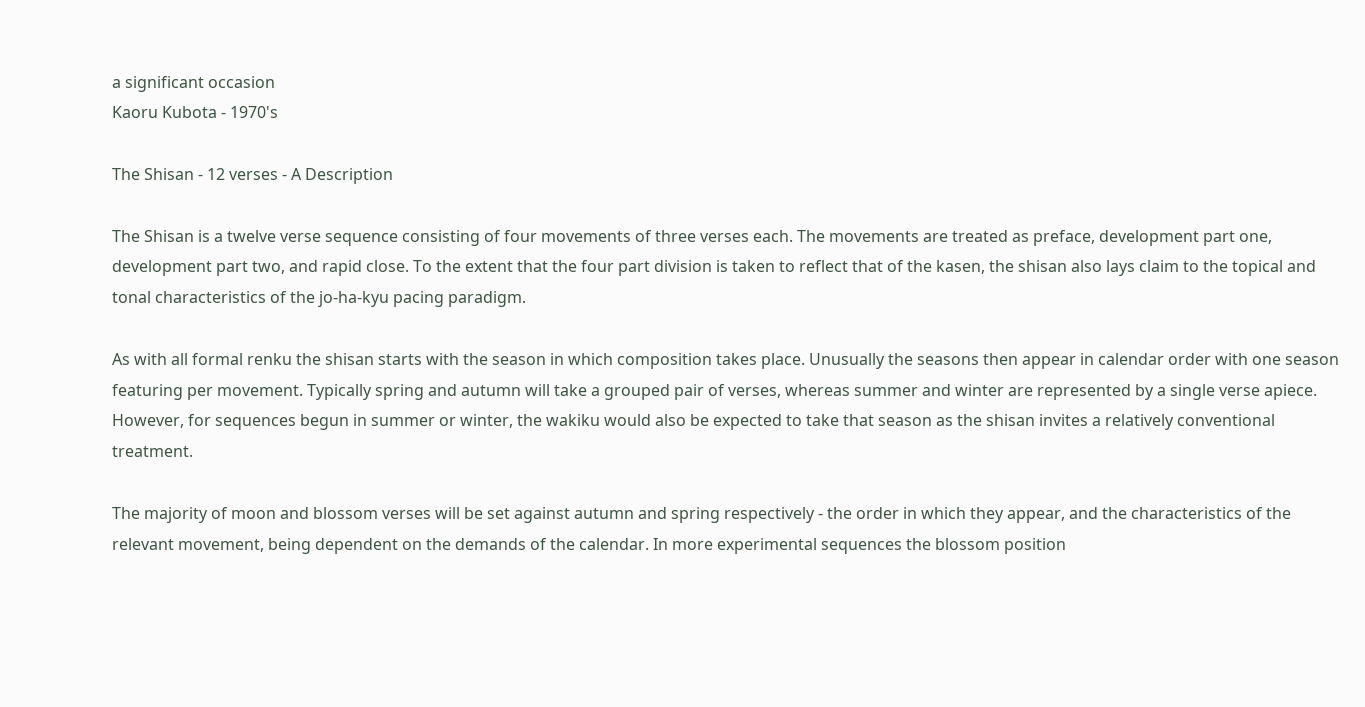a significant occasion
Kaoru Kubota - 1970's

The Shisan - 12 verses - A Description

The Shisan is a twelve verse sequence consisting of four movements of three verses each. The movements are treated as preface, development part one, development part two, and rapid close. To the extent that the four part division is taken to reflect that of the kasen, the shisan also lays claim to the topical and tonal characteristics of the jo-ha-kyu pacing paradigm.

As with all formal renku the shisan starts with the season in which composition takes place. Unusually the seasons then appear in calendar order with one season featuring per movement. Typically spring and autumn will take a grouped pair of verses, whereas summer and winter are represented by a single verse apiece. However, for sequences begun in summer or winter, the wakiku would also be expected to take that season as the shisan invites a relatively conventional treatment.

The majority of moon and blossom verses will be set against autumn and spring respectively - the order in which they appear, and the characteristics of the relevant movement, being dependent on the demands of the calendar. In more experimental sequences the blossom position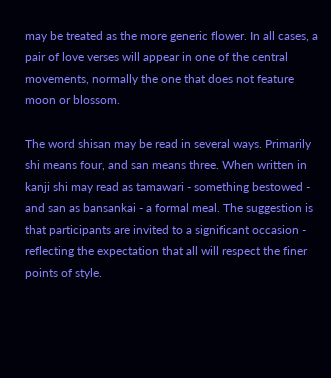may be treated as the more generic flower. In all cases, a pair of love verses will appear in one of the central movements, normally the one that does not feature moon or blossom.

The word shisan may be read in several ways. Primarily shi means four, and san means three. When written in kanji shi may read as tamawari - something bestowed - and san as bansankai - a formal meal. The suggestion is that participants are invited to a significant occasion - reflecting the expectation that all will respect the finer points of style.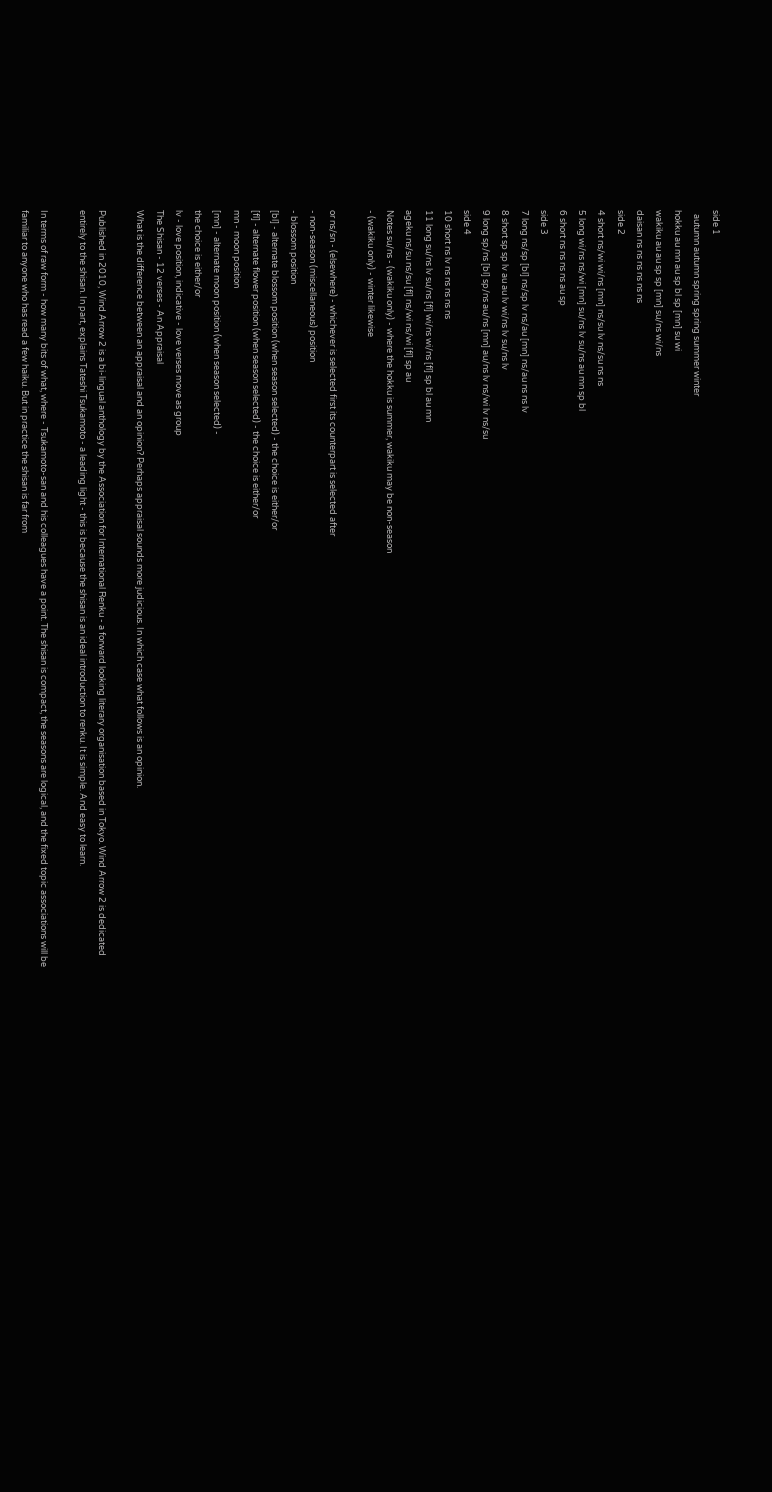side 1
  autumn autumn spring spring summer winter
hokku au mn au sp bl sp [mn] su wi
wakiku au au sp sp [mn] su/ns wi/ns
daisan ns ns ns ns ns ns
side 2
4 short ns/wi wi/ns [mn] ns/su lv ns/su ns ns
5 long wi/ns ns/wi [mn] su/ns lv su/ns au mn sp bl
6 short ns ns ns ns au sp
side 3
7 long ns/sp [bl] ns/sp lv ns/au [mn] ns/au ns ns lv
8 short sp sp lv au au lv wi/ns lv su/ns lv
9 long sp/ns [bl] sp/ns au/ns [mn] au/ns lv ns/wi lv ns/su
side 4
10 short ns lv ns ns ns ns ns
11 long su/ns lv su/ns [fl] wi/ns wi/ns [fl] sp bl au mn
ageku ns/su ns/su [fl] ns/wi ns/wi [fl] sp au
Notes su/ns - (wakiku only) - where the hokku is summer, wakiku may be non-season
- (wakiku only) - winter likewise

or ns/sn - (elsewhere) - whichever is selected first its counterpart is selected after
- non-season (miscellaneous) position
- blossom position
[bl] - alternate blossom position (when season selected) - the choice is either/or
[fl] - alternate flower position (when season selected) - the choice is either/or
mn - moon position
[mn] - alternate moon position (when season selected) -
the choice is either/or
lv - love position, indicative - love verses move as group
The Shisan - 12 verses - An Appraisal
What is the difference between an appraisal and an opinion? Perhaps appraisal sounds more judicious. In which case what follows is an opinion.

Published in 2010, Wind Arrow 2 is a bi-lingual anthology by the Association for International Renku - a forward looking literary organisation based in Tokyo. Wind Arrow 2 is dedicated entirely to the shisan. In part, explains Tateshi Tsukamoto - a leading light - this is because the shisan is an ideal introduction to renku. It is simple. And easy to learn.

In terms of raw form - how many bits of what, where - Tsukamoto-san and his colleagues have a point. The shisan is compact, the seasons are logical, and the fixed topic associations will be familiar to anyone who has read a few haiku. But in practice the shisan is far from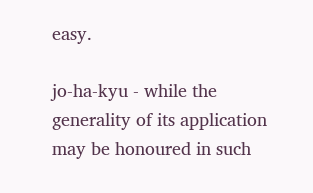easy.

jo-ha-kyu - while the generality of its application may be honoured in such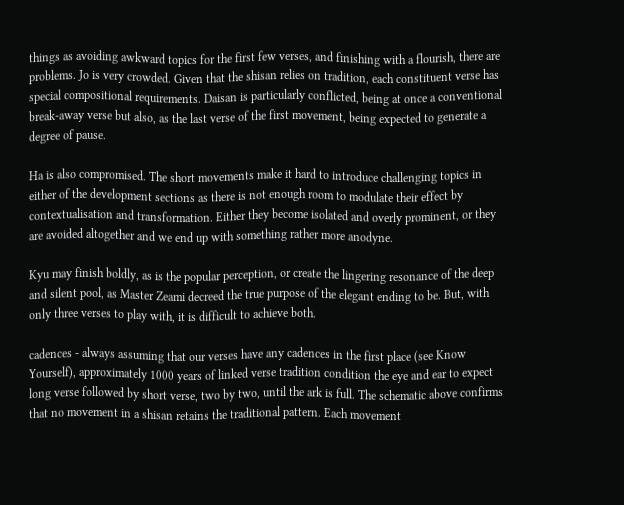things as avoiding awkward topics for the first few verses, and finishing with a flourish, there are problems. Jo is very crowded. Given that the shisan relies on tradition, each constituent verse has special compositional requirements. Daisan is particularly conflicted, being at once a conventional break-away verse but also, as the last verse of the first movement, being expected to generate a degree of pause.

Ha is also compromised. The short movements make it hard to introduce challenging topics in either of the development sections as there is not enough room to modulate their effect by contextualisation and transformation. Either they become isolated and overly prominent, or they are avoided altogether and we end up with something rather more anodyne.

Kyu may finish boldly, as is the popular perception, or create the lingering resonance of the deep and silent pool, as Master Zeami decreed the true purpose of the elegant ending to be. But, with only three verses to play with, it is difficult to achieve both.

cadences - always assuming that our verses have any cadences in the first place (see Know Yourself), approximately 1000 years of linked verse tradition condition the eye and ear to expect long verse followed by short verse, two by two, until the ark is full. The schematic above confirms that no movement in a shisan retains the traditional pattern. Each movement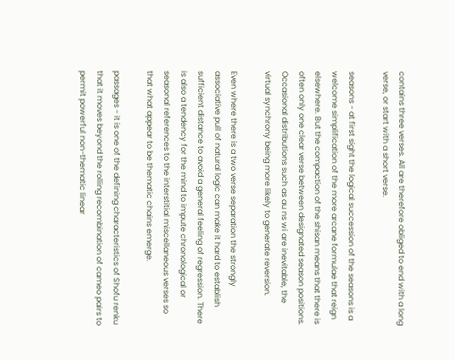contains three verses. All are therefore obliged to end with a long verse, or start with a short verse.

seasons - at first sight the logical succession of the seasons is a welcome simplification of the more arcane formulae that reign elsewhere. But the compaction of the shisan means that there is often only one clear verse between designated season positions. Occasional distributions such as au ns wi are inevitable, the virtual synchrony being more likely to generate reversion.

Even where there is a two verse separation the strongly associative pull of natural logic can make it hard to establish sufficient distance to avoid a general feeling of regression. There is also a tendency for the mind to impute chronological or seasonal references to the interstitial miscellaneous verses so that what appear to be thematic chains emerge.

passages - it is one of the defining characteristics of Shofu renku that it moves beyond the rolling recombination of cameo pairs to permit powerful non-thematic linear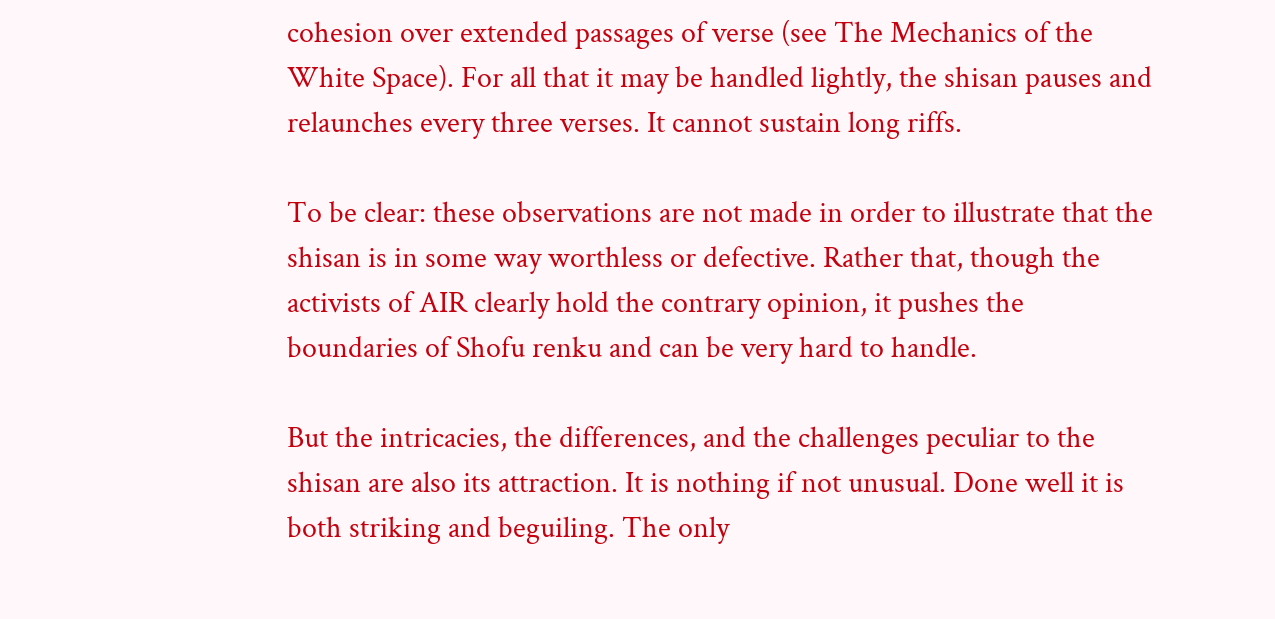cohesion over extended passages of verse (see The Mechanics of the White Space). For all that it may be handled lightly, the shisan pauses and relaunches every three verses. It cannot sustain long riffs.

To be clear: these observations are not made in order to illustrate that the shisan is in some way worthless or defective. Rather that, though the activists of AIR clearly hold the contrary opinion, it pushes the boundaries of Shofu renku and can be very hard to handle.

But the intricacies, the differences, and the challenges peculiar to the shisan are also its attraction. It is nothing if not unusual. Done well it is both striking and beguiling. The only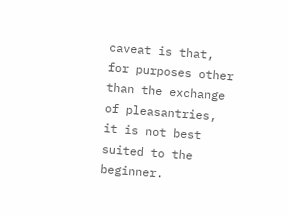caveat is that, for purposes other than the exchange of pleasantries, it is not best suited to the beginner.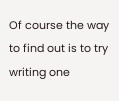Of course the way to find out is to try writing one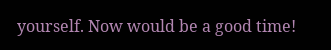yourself. Now would be a good time!